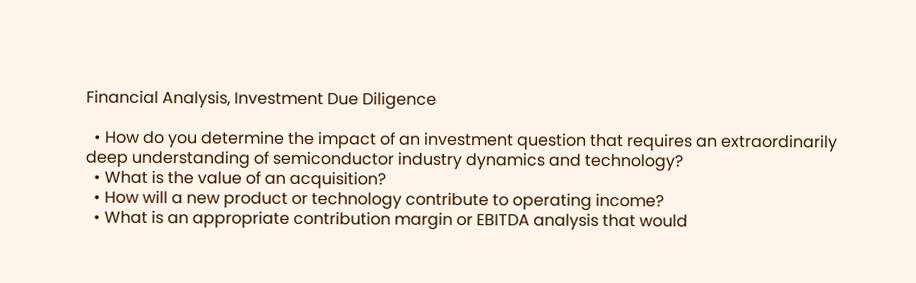Financial Analysis, Investment Due Diligence

  • How do you determine the impact of an investment question that requires an extraordinarily deep understanding of semiconductor industry dynamics and technology?
  • What is the value of an acquisition?
  • How will a new product or technology contribute to operating income?
  • What is an appropriate contribution margin or EBITDA analysis that would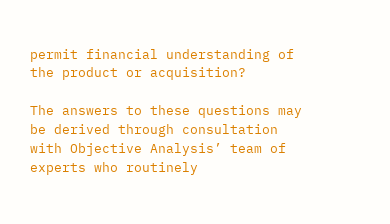permit financial understanding of the product or acquisition?

The answers to these questions may be derived through consultation with Objective Analysis’ team of experts who routinely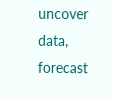uncover data, forecast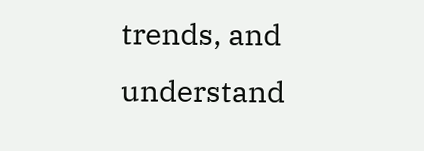trends, and understand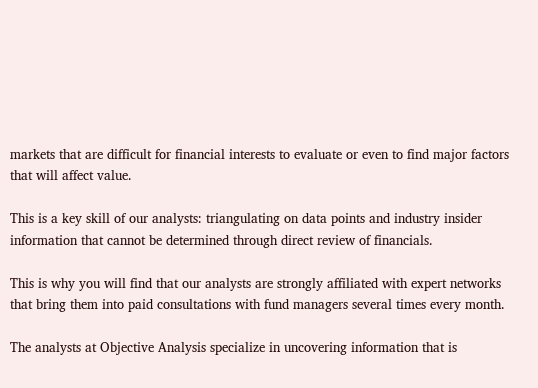markets that are difficult for financial interests to evaluate or even to find major factors that will affect value.

This is a key skill of our analysts: triangulating on data points and industry insider information that cannot be determined through direct review of financials.

This is why you will find that our analysts are strongly affiliated with expert networks that bring them into paid consultations with fund managers several times every month.

The analysts at Objective Analysis specialize in uncovering information that is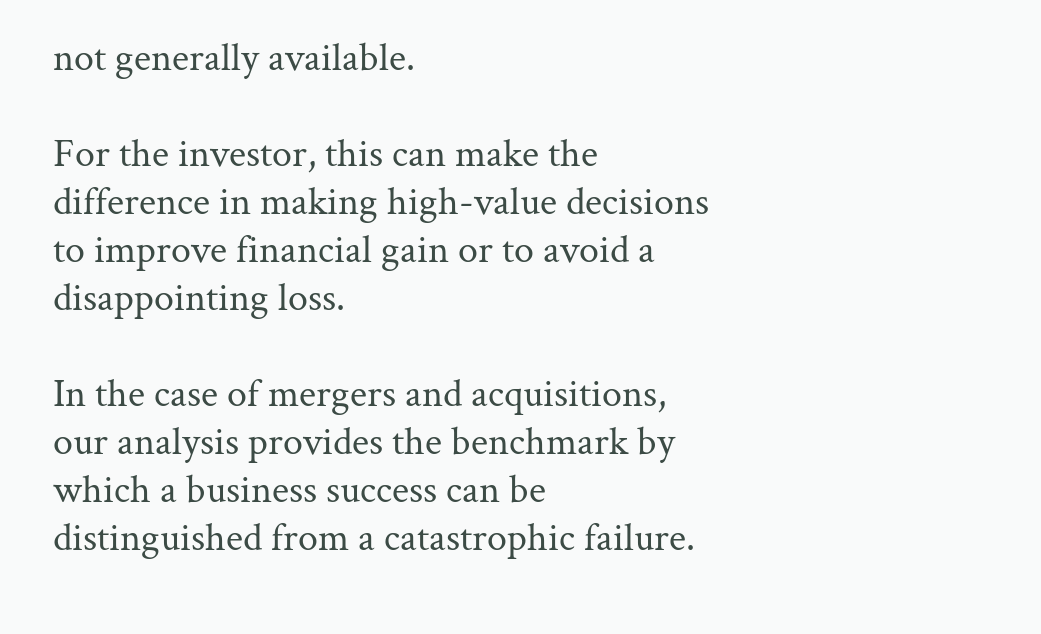not generally available.

For the investor, this can make the difference in making high-value decisions to improve financial gain or to avoid a disappointing loss.

In the case of mergers and acquisitions, our analysis provides the benchmark by which a business success can be distinguished from a catastrophic failure.